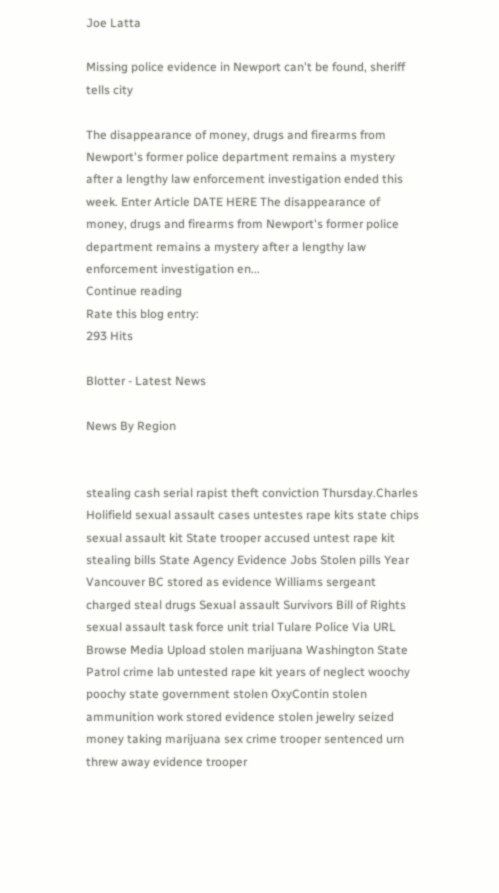Joe Latta

Missing police evidence in Newport can't be found, sheriff tells city

The disappearance of money, drugs and firearms from Newport's former police department remains a mystery after a lengthy law enforcement investigation ended this week. Enter Article DATE HERE The disappearance of money, drugs and firearms from Newport's former police department remains a mystery after a lengthy law enforcement investigation en...
Continue reading
Rate this blog entry:
293 Hits

Blotter - Latest News

News By Region


stealing cash serial rapist theft conviction Thursday.Charles Holifield sexual assault cases untestes rape kits state chips sexual assault kit State trooper accused untest rape kit stealing bills State Agency Evidence Jobs Stolen pills Year Vancouver BC stored as evidence Williams sergeant charged steal drugs Sexual assault Survivors Bill of Rights sexual assault task force unit trial Tulare Police Via URL Browse Media Upload stolen marijuana Washington State Patrol crime lab untested rape kit years of neglect woochy poochy state government stolen OxyContin stolen ammunition work stored evidence stolen jewelry seized money taking marijuana sex crime trooper sentenced urn threw away evidence trooper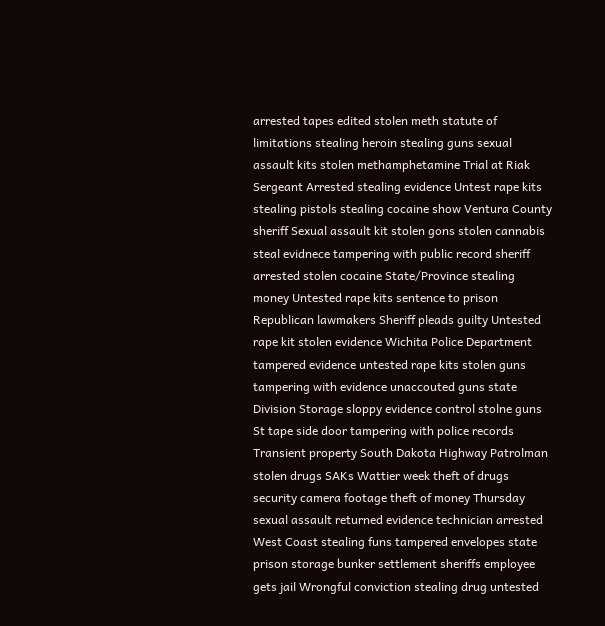arrested tapes edited stolen meth statute of limitations stealing heroin stealing guns sexual assault kits stolen methamphetamine Trial at Riak Sergeant Arrested stealing evidence Untest rape kits stealing pistols stealing cocaine show Ventura County sheriff Sexual assault kit stolen gons stolen cannabis steal evidnece tampering with public record sheriff arrested stolen cocaine State/Province stealing money Untested rape kits sentence to prison Republican lawmakers Sheriff pleads guilty Untested rape kit stolen evidence Wichita Police Department tampered evidence untested rape kits stolen guns tampering with evidence unaccouted guns state Division Storage sloppy evidence control stolne guns St tape side door tampering with police records Transient property South Dakota Highway Patrolman stolen drugs SAKs Wattier week theft of drugs security camera footage theft of money Thursday sexual assault returned evidence technician arrested West Coast stealing funs tampered envelopes state prison storage bunker settlement sheriffs employee gets jail Wrongful conviction stealing drug untested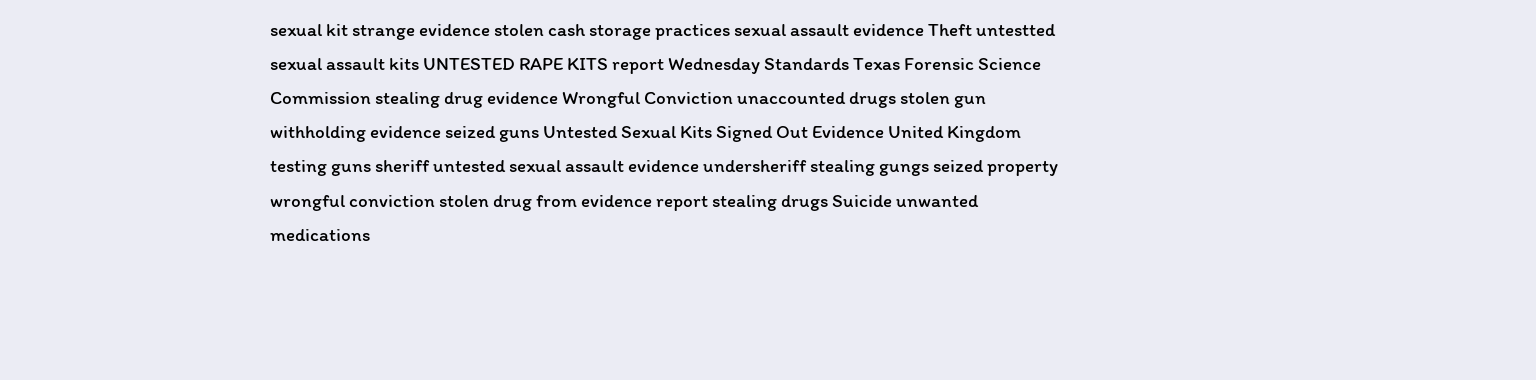sexual kit strange evidence stolen cash storage practices sexual assault evidence Theft untestted sexual assault kits UNTESTED RAPE KITS report Wednesday Standards Texas Forensic Science Commission stealing drug evidence Wrongful Conviction unaccounted drugs stolen gun withholding evidence seized guns Untested Sexual Kits Signed Out Evidence United Kingdom testing guns sheriff untested sexual assault evidence undersheriff stealing gungs seized property wrongful conviction stolen drug from evidence report stealing drugs Suicide unwanted medications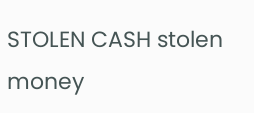STOLEN CASH stolen money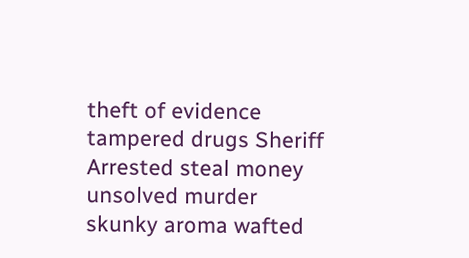theft of evidence tampered drugs Sheriff Arrested steal money unsolved murder skunky aroma wafted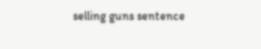selling guns sentence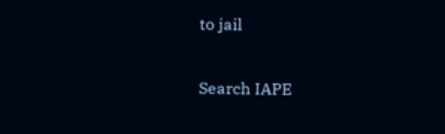to jail

Search IAPE